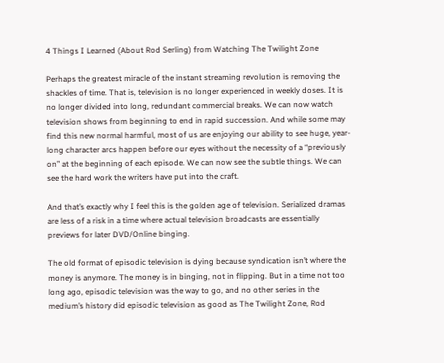4 Things I Learned (About Rod Serling) from Watching The Twilight Zone

Perhaps the greatest miracle of the instant streaming revolution is removing the shackles of time. That is, television is no longer experienced in weekly doses. It is no longer divided into long, redundant commercial breaks. We can now watch television shows from beginning to end in rapid succession. And while some may find this new normal harmful, most of us are enjoying our ability to see huge, year-long character arcs happen before our eyes without the necessity of a “previously on” at the beginning of each episode. We can now see the subtle things. We can see the hard work the writers have put into the craft.

And that’s exactly why I feel this is the golden age of television. Serialized dramas are less of a risk in a time where actual television broadcasts are essentially previews for later DVD/Online binging.

The old format of episodic television is dying because syndication isn’t where the money is anymore. The money is in binging, not in flipping. But in a time not too long ago, episodic television was the way to go, and no other series in the medium’s history did episodic television as good as The Twilight Zone, Rod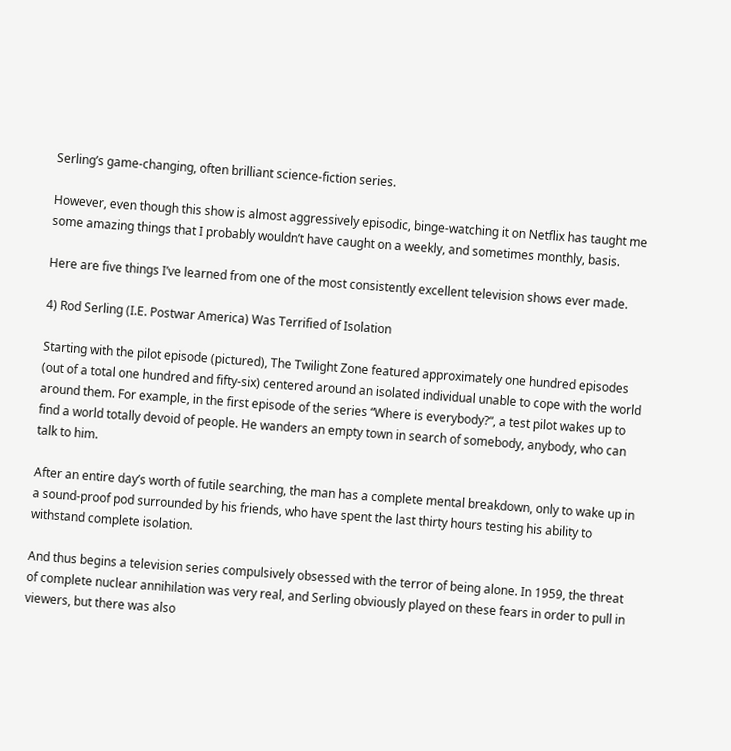Serling’s game-changing, often brilliant science-fiction series.

However, even though this show is almost aggressively episodic, binge-watching it on Netflix has taught me some amazing things that I probably wouldn’t have caught on a weekly, and sometimes monthly, basis.

Here are five things I’ve learned from one of the most consistently excellent television shows ever made.

4) Rod Serling (I.E. Postwar America) Was Terrified of Isolation

Starting with the pilot episode (pictured), The Twilight Zone featured approximately one hundred episodes (out of a total one hundred and fifty-six) centered around an isolated individual unable to cope with the world around them. For example, in the first episode of the series “Where is everybody?“, a test pilot wakes up to find a world totally devoid of people. He wanders an empty town in search of somebody, anybody, who can talk to him.

After an entire day’s worth of futile searching, the man has a complete mental breakdown, only to wake up in a sound-proof pod surrounded by his friends, who have spent the last thirty hours testing his ability to withstand complete isolation.

And thus begins a television series compulsively obsessed with the terror of being alone. In 1959, the threat of complete nuclear annihilation was very real, and Serling obviously played on these fears in order to pull in viewers, but there was also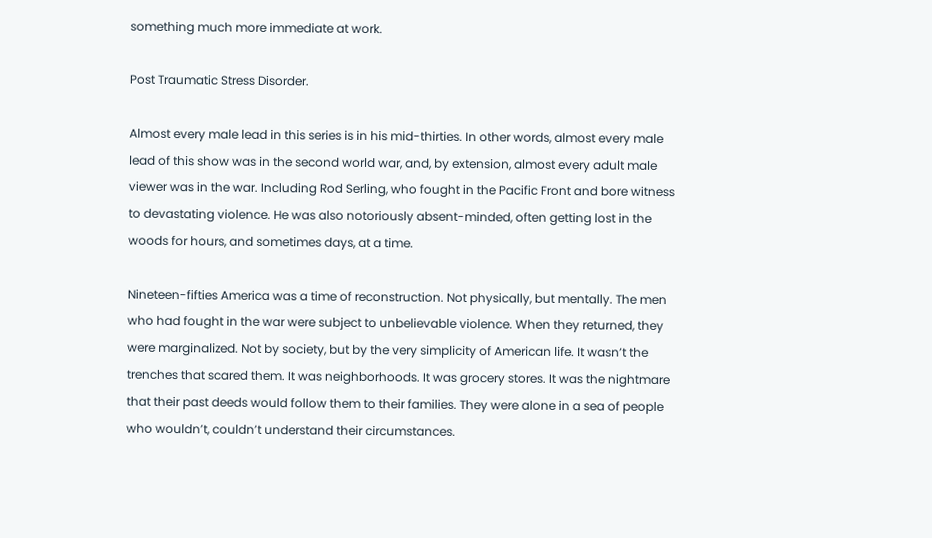something much more immediate at work.

Post Traumatic Stress Disorder.

Almost every male lead in this series is in his mid-thirties. In other words, almost every male lead of this show was in the second world war, and, by extension, almost every adult male viewer was in the war. Including Rod Serling, who fought in the Pacific Front and bore witness to devastating violence. He was also notoriously absent-minded, often getting lost in the woods for hours, and sometimes days, at a time.

Nineteen-fifties America was a time of reconstruction. Not physically, but mentally. The men who had fought in the war were subject to unbelievable violence. When they returned, they were marginalized. Not by society, but by the very simplicity of American life. It wasn’t the trenches that scared them. It was neighborhoods. It was grocery stores. It was the nightmare that their past deeds would follow them to their families. They were alone in a sea of people who wouldn’t, couldn’t understand their circumstances.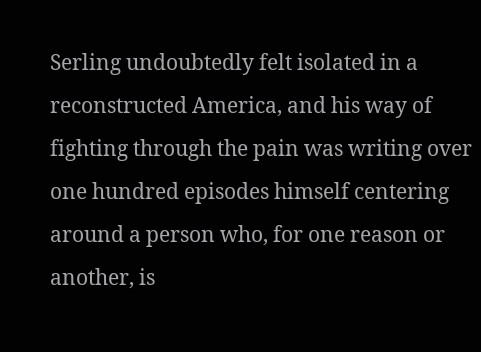Serling undoubtedly felt isolated in a reconstructed America, and his way of fighting through the pain was writing over one hundred episodes himself centering around a person who, for one reason or another, is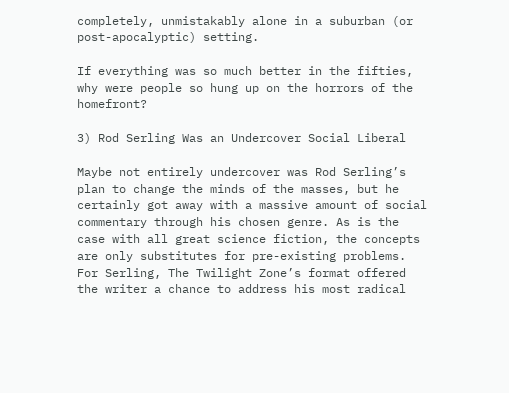completely, unmistakably alone in a suburban (or post-apocalyptic) setting.

If everything was so much better in the fifties, why were people so hung up on the horrors of the homefront?

3) Rod Serling Was an Undercover Social Liberal

Maybe not entirely undercover was Rod Serling’s plan to change the minds of the masses, but he certainly got away with a massive amount of social commentary through his chosen genre. As is the case with all great science fiction, the concepts are only substitutes for pre-existing problems. For Serling, The Twilight Zone’s format offered the writer a chance to address his most radical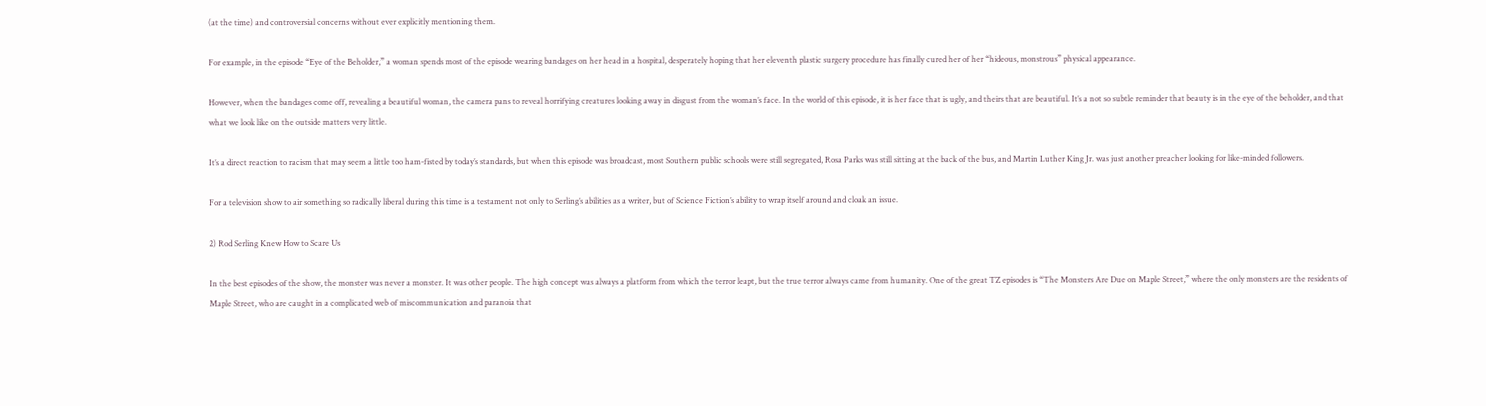(at the time) and controversial concerns without ever explicitly mentioning them.

For example, in the episode “Eye of the Beholder,” a woman spends most of the episode wearing bandages on her head in a hospital, desperately hoping that her eleventh plastic surgery procedure has finally cured her of her “hideous, monstrous” physical appearance.

However, when the bandages come off, revealing a beautiful woman, the camera pans to reveal horrifying creatures looking away in disgust from the woman’s face. In the world of this episode, it is her face that is ugly, and theirs that are beautiful. It’s a not so subtle reminder that beauty is in the eye of the beholder, and that what we look like on the outside matters very little.

It’s a direct reaction to racism that may seem a little too ham-fisted by today’s standards, but when this episode was broadcast, most Southern public schools were still segregated, Rosa Parks was still sitting at the back of the bus, and Martin Luther King Jr. was just another preacher looking for like-minded followers.

For a television show to air something so radically liberal during this time is a testament not only to Serling’s abilities as a writer, but of Science Fiction’s ability to wrap itself around and cloak an issue.

2) Rod Serling Knew How to Scare Us

In the best episodes of the show, the monster was never a monster. It was other people. The high concept was always a platform from which the terror leapt, but the true terror always came from humanity. One of the great TZ episodes is “The Monsters Are Due on Maple Street,” where the only monsters are the residents of Maple Street, who are caught in a complicated web of miscommunication and paranoia that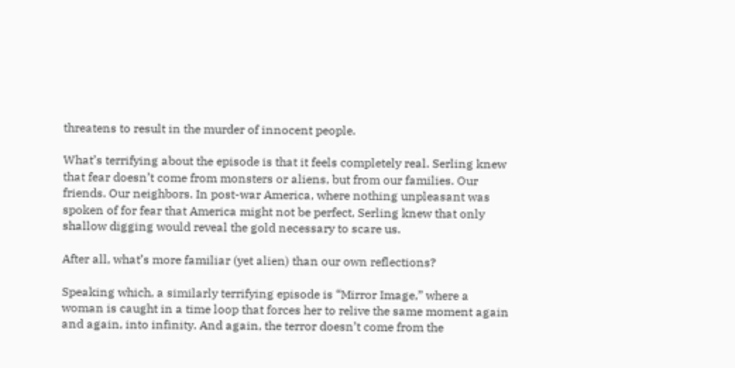threatens to result in the murder of innocent people.

What’s terrifying about the episode is that it feels completely real. Serling knew that fear doesn’t come from monsters or aliens, but from our families. Our friends. Our neighbors. In post-war America, where nothing unpleasant was spoken of for fear that America might not be perfect, Serling knew that only shallow digging would reveal the gold necessary to scare us.

After all, what’s more familiar (yet alien) than our own reflections?

Speaking which, a similarly terrifying episode is “Mirror Image,” where a woman is caught in a time loop that forces her to relive the same moment again and again, into infinity. And again, the terror doesn’t come from the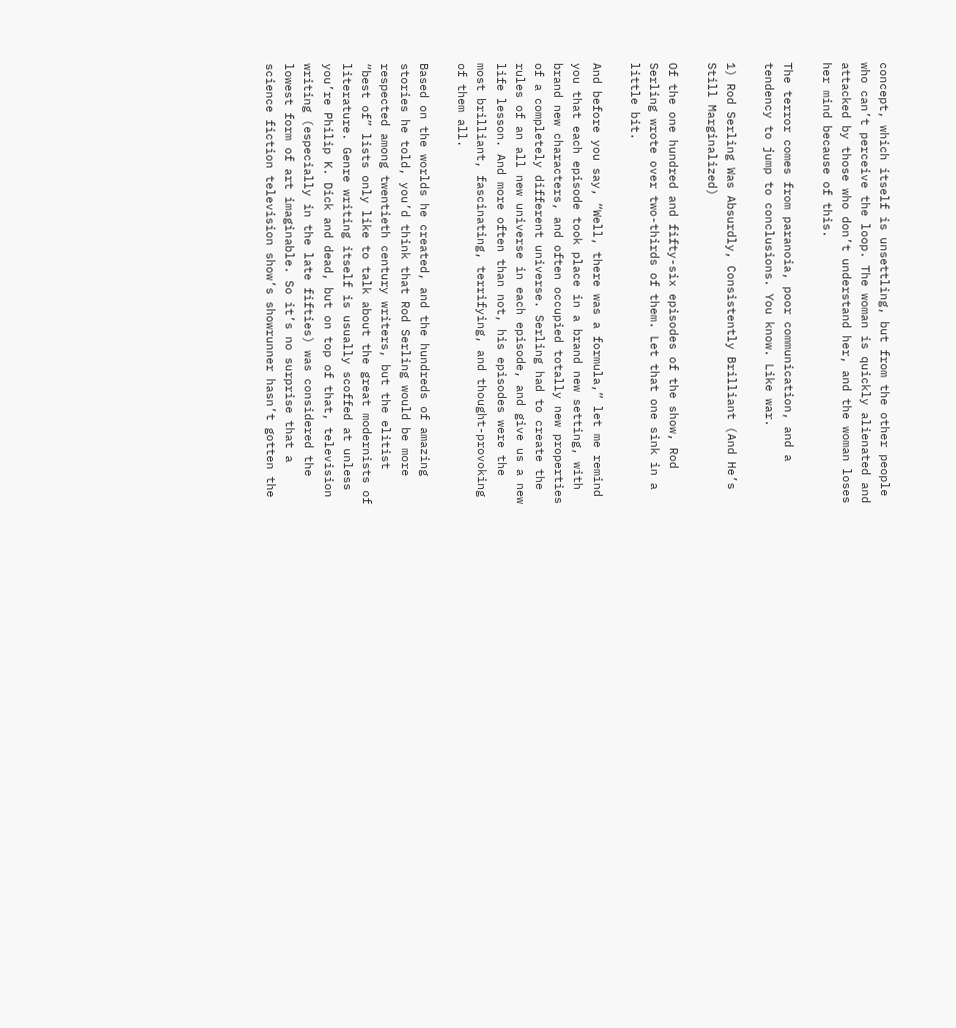concept, which itself is unsettling, but from the other people who can’t perceive the loop. The woman is quickly alienated and attacked by those who don’t understand her, and the woman loses her mind because of this.

The terror comes from paranoia, poor communication, and a tendency to jump to conclusions. You know. Like war.

1) Rod Serling Was Absurdly, Consistently Brilliant (And He’s Still Marginalized)

Of the one hundred and fifty-six episodes of the show, Rod Serling wrote over two-thirds of them. Let that one sink in a little bit.

And before you say, “Well, there was a formula,” let me remind you that each episode took place in a brand new setting, with brand new characters, and often occupied totally new properties of a completely different universe. Serling had to create the rules of an all new universe in each episode, and give us a new life lesson. And more often than not, his episodes were the most brilliant, fascinating, terrifying, and thought-provoking of them all.

Based on the worlds he created, and the hundreds of amazing stories he told, you’d think that Rod Serling would be more respected among twentieth century writers, but the elitist “best of” lists only like to talk about the great modernists of literature. Genre writing itself is usually scoffed at unless you’re Philip K. Dick and dead, but on top of that, television writing (especially in the late fifties) was considered the lowest form of art imaginable. So it’s no surprise that a science fiction television show’s showrunner hasn’t gotten the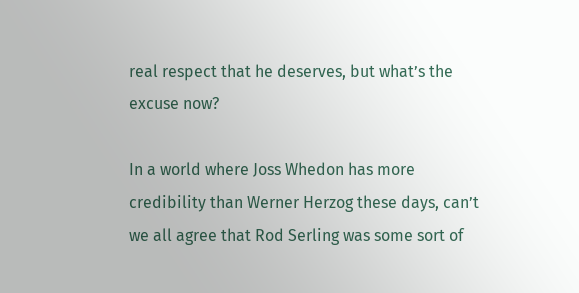real respect that he deserves, but what’s the excuse now?

In a world where Joss Whedon has more credibility than Werner Herzog these days, can’t we all agree that Rod Serling was some sort of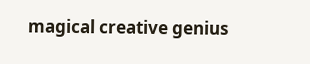magical creative genius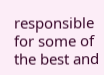responsible for some of the best and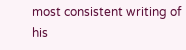most consistent writing of his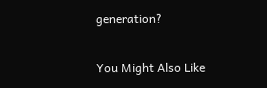generation?

You Might Also Like